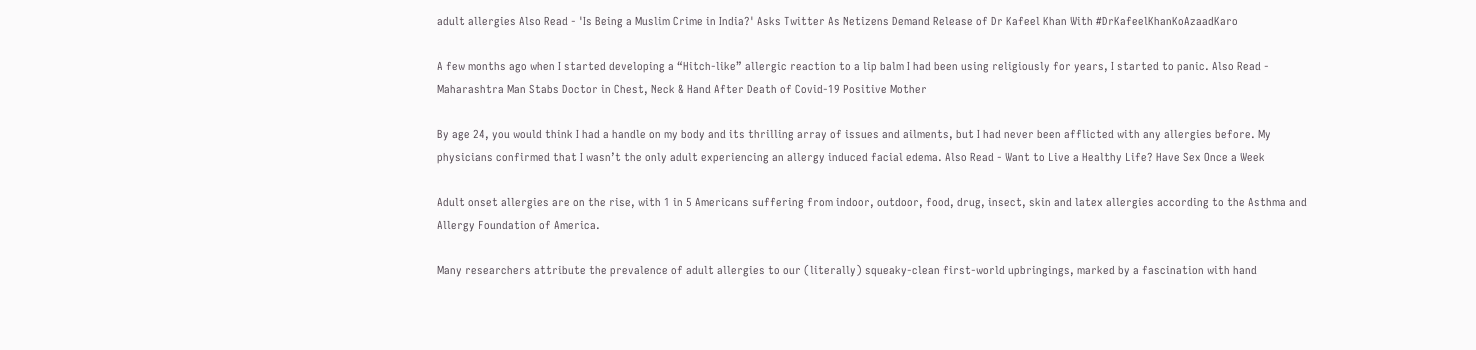adult allergies Also Read - 'Is Being a Muslim Crime in India?' Asks Twitter As Netizens Demand Release of Dr Kafeel Khan With #DrKafeelKhanKoAzaadKaro

A few months ago when I started developing a “Hitch-like” allergic reaction to a lip balm I had been using religiously for years, I started to panic. Also Read - Maharashtra Man Stabs Doctor in Chest, Neck & Hand After Death of Covid-19 Positive Mother

By age 24, you would think I had a handle on my body and its thrilling array of issues and ailments, but I had never been afflicted with any allergies before. My physicians confirmed that I wasn’t the only adult experiencing an allergy induced facial edema. Also Read - Want to Live a Healthy Life? Have Sex Once a Week

Adult onset allergies are on the rise, with 1 in 5 Americans suffering from indoor, outdoor, food, drug, insect, skin and latex allergies according to the Asthma and Allergy Foundation of America.

Many researchers attribute the prevalence of adult allergies to our (literally) squeaky-clean first-world upbringings, marked by a fascination with hand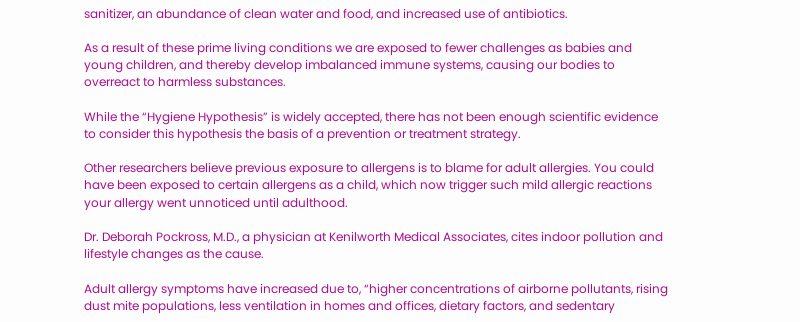sanitizer, an abundance of clean water and food, and increased use of antibiotics.

As a result of these prime living conditions we are exposed to fewer challenges as babies and young children, and thereby develop imbalanced immune systems, causing our bodies to overreact to harmless substances.

While the “Hygiene Hypothesis” is widely accepted, there has not been enough scientific evidence to consider this hypothesis the basis of a prevention or treatment strategy.

Other researchers believe previous exposure to allergens is to blame for adult allergies. You could have been exposed to certain allergens as a child, which now trigger such mild allergic reactions your allergy went unnoticed until adulthood.

Dr. Deborah Pockross, M.D., a physician at Kenilworth Medical Associates, cites indoor pollution and lifestyle changes as the cause.

Adult allergy symptoms have increased due to, “higher concentrations of airborne pollutants, rising dust mite populations, less ventilation in homes and offices, dietary factors, and sedentary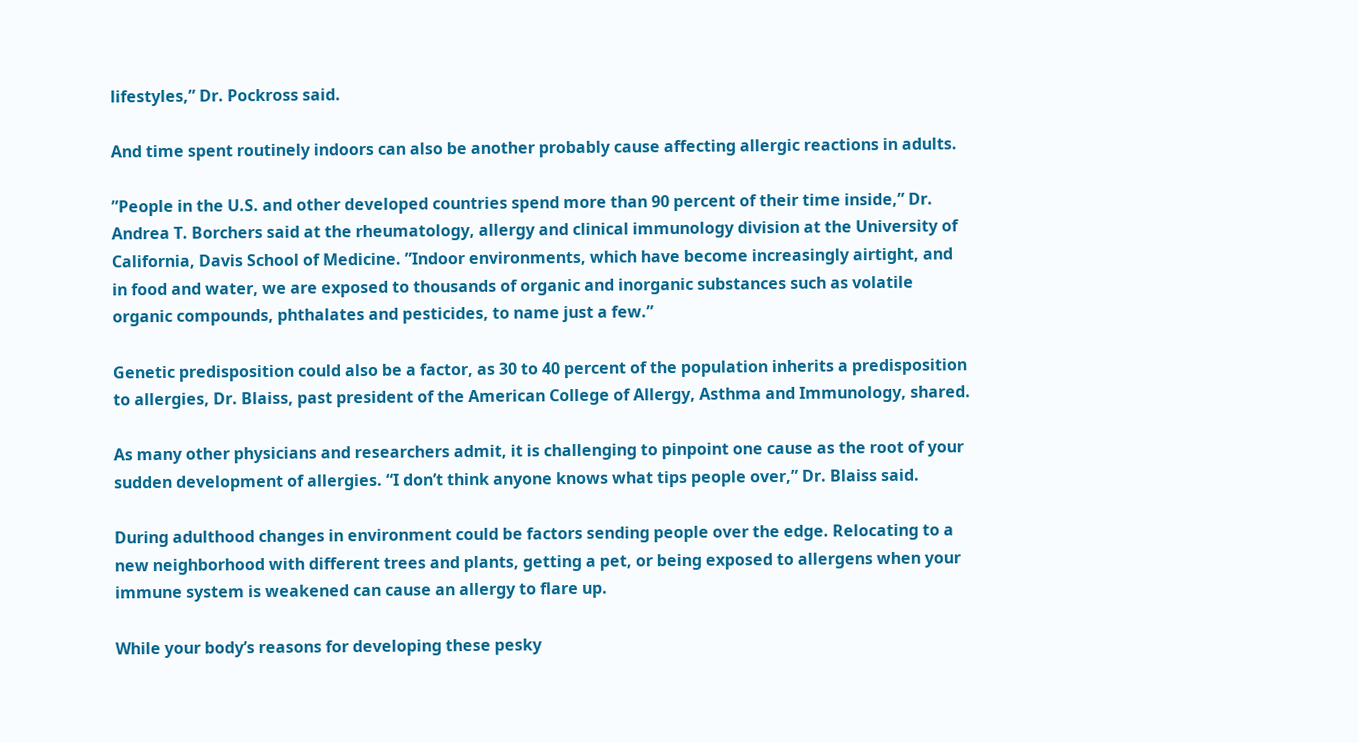lifestyles,” Dr. Pockross said.

And time spent routinely indoors can also be another probably cause affecting allergic reactions in adults.

”People in the U.S. and other developed countries spend more than 90 percent of their time inside,” Dr. Andrea T. Borchers said at the rheumatology, allergy and clinical immunology division at the University of California, Davis School of Medicine. ”Indoor environments, which have become increasingly airtight, and in food and water, we are exposed to thousands of organic and inorganic substances such as volatile organic compounds, phthalates and pesticides, to name just a few.”

Genetic predisposition could also be a factor, as 30 to 40 percent of the population inherits a predisposition to allergies, Dr. Blaiss, past president of the American College of Allergy, Asthma and Immunology, shared.

As many other physicians and researchers admit, it is challenging to pinpoint one cause as the root of your sudden development of allergies. “I don’t think anyone knows what tips people over,” Dr. Blaiss said.

During adulthood changes in environment could be factors sending people over the edge. Relocating to a new neighborhood with different trees and plants, getting a pet, or being exposed to allergens when your immune system is weakened can cause an allergy to flare up.

While your body’s reasons for developing these pesky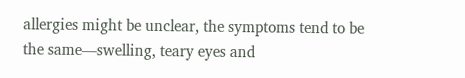allergies might be unclear, the symptoms tend to be the same—swelling, teary eyes and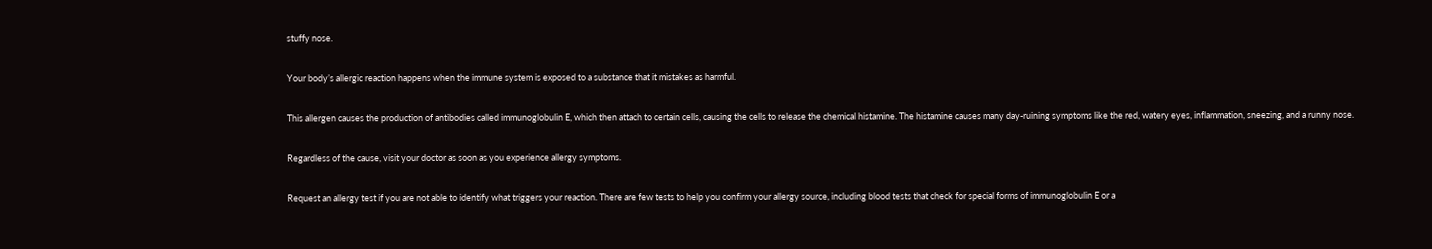stuffy nose.

Your body’s allergic reaction happens when the immune system is exposed to a substance that it mistakes as harmful.

This allergen causes the production of antibodies called immunoglobulin E, which then attach to certain cells, causing the cells to release the chemical histamine. The histamine causes many day-ruining symptoms like the red, watery eyes, inflammation, sneezing, and a runny nose.

Regardless of the cause, visit your doctor as soon as you experience allergy symptoms.

Request an allergy test if you are not able to identify what triggers your reaction. There are few tests to help you confirm your allergy source, including blood tests that check for special forms of immunoglobulin E or a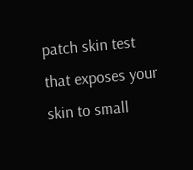patch skin test that exposes your skin to small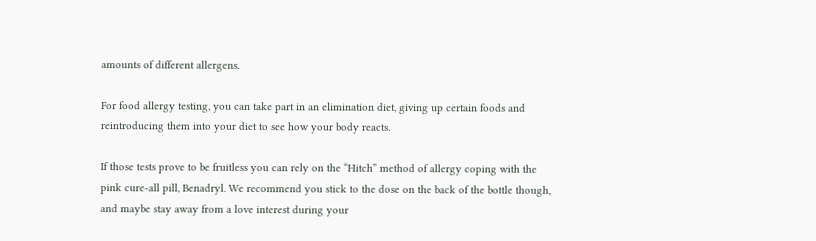amounts of different allergens.

For food allergy testing, you can take part in an elimination diet, giving up certain foods and reintroducing them into your diet to see how your body reacts.

If those tests prove to be fruitless you can rely on the “Hitch” method of allergy coping with the pink cure-all pill, Benadryl. We recommend you stick to the dose on the back of the bottle though, and maybe stay away from a love interest during your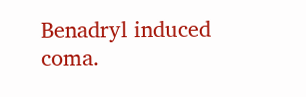Benadryl induced coma.